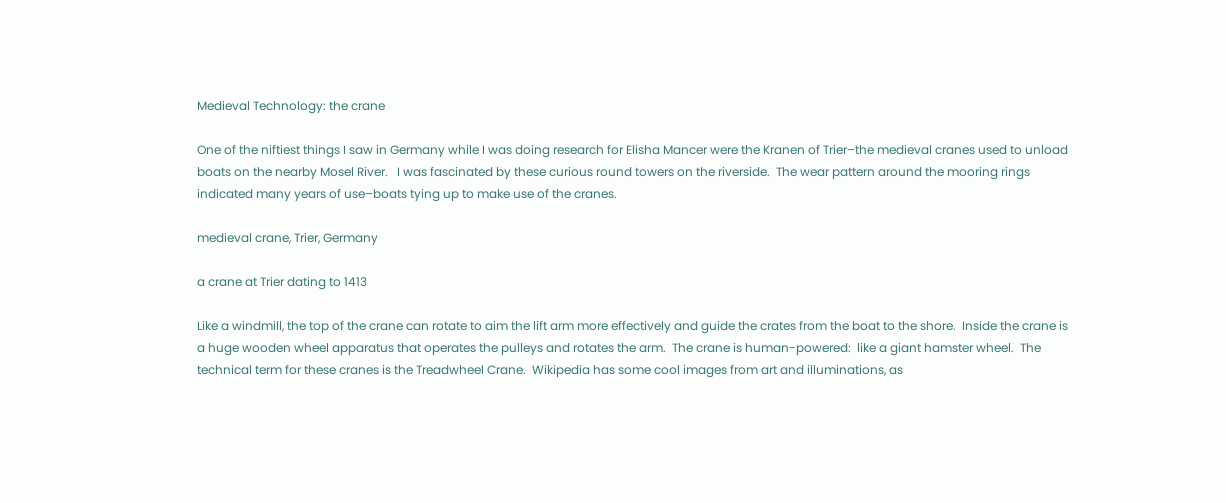Medieval Technology: the crane

One of the niftiest things I saw in Germany while I was doing research for Elisha Mancer were the Kranen of Trier–the medieval cranes used to unload boats on the nearby Mosel River.   I was fascinated by these curious round towers on the riverside.  The wear pattern around the mooring rings indicated many years of use–boats tying up to make use of the cranes.

medieval crane, Trier, Germany

a crane at Trier dating to 1413

Like a windmill, the top of the crane can rotate to aim the lift arm more effectively and guide the crates from the boat to the shore.  Inside the crane is a huge wooden wheel apparatus that operates the pulleys and rotates the arm.  The crane is human-powered:  like a giant hamster wheel.  The technical term for these cranes is the Treadwheel Crane.  Wikipedia has some cool images from art and illuminations, as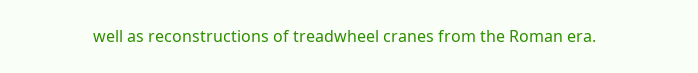well as reconstructions of treadwheel cranes from the Roman era.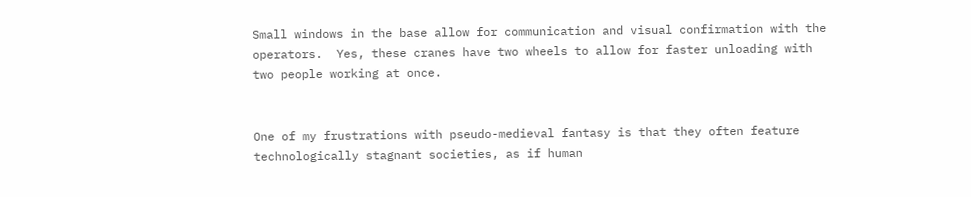Small windows in the base allow for communication and visual confirmation with the operators.  Yes, these cranes have two wheels to allow for faster unloading with two people working at once.


One of my frustrations with pseudo-medieval fantasy is that they often feature technologically stagnant societies, as if human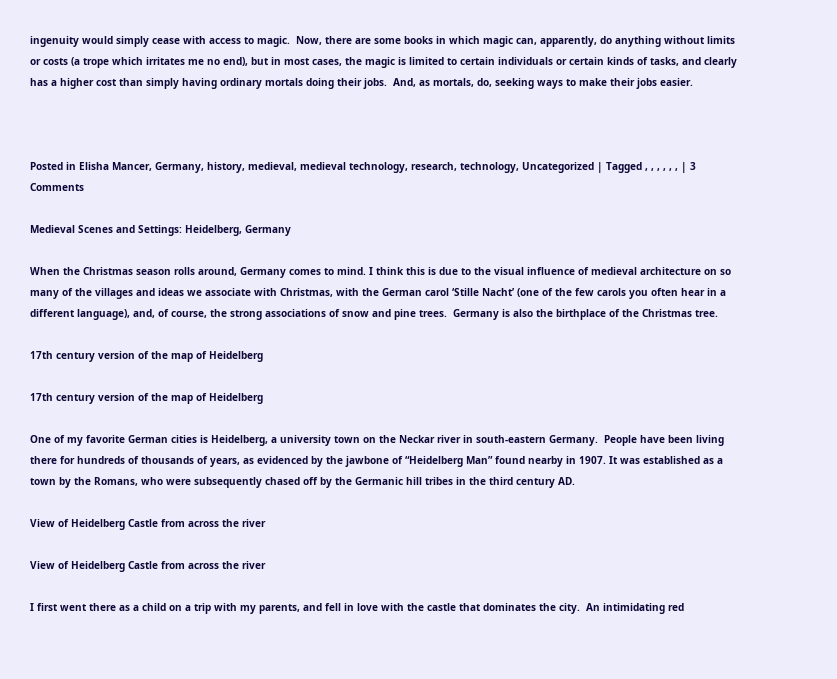ingenuity would simply cease with access to magic.  Now, there are some books in which magic can, apparently, do anything without limits or costs (a trope which irritates me no end), but in most cases, the magic is limited to certain individuals or certain kinds of tasks, and clearly has a higher cost than simply having ordinary mortals doing their jobs.  And, as mortals, do, seeking ways to make their jobs easier.



Posted in Elisha Mancer, Germany, history, medieval, medieval technology, research, technology, Uncategorized | Tagged , , , , , , | 3 Comments

Medieval Scenes and Settings: Heidelberg, Germany

When the Christmas season rolls around, Germany comes to mind. I think this is due to the visual influence of medieval architecture on so many of the villages and ideas we associate with Christmas, with the German carol ‘Stille Nacht’ (one of the few carols you often hear in a different language), and, of course, the strong associations of snow and pine trees.  Germany is also the birthplace of the Christmas tree.

17th century version of the map of Heidelberg

17th century version of the map of Heidelberg

One of my favorite German cities is Heidelberg, a university town on the Neckar river in south-eastern Germany.  People have been living there for hundreds of thousands of years, as evidenced by the jawbone of “Heidelberg Man” found nearby in 1907. It was established as a town by the Romans, who were subsequently chased off by the Germanic hill tribes in the third century AD.

View of Heidelberg Castle from across the river

View of Heidelberg Castle from across the river

I first went there as a child on a trip with my parents, and fell in love with the castle that dominates the city.  An intimidating red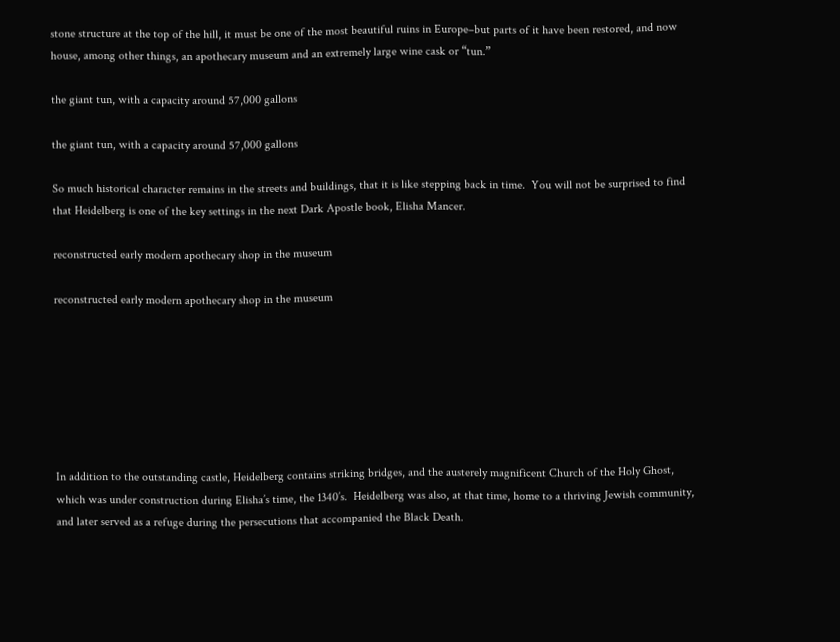stone structure at the top of the hill, it must be one of the most beautiful ruins in Europe–but parts of it have been restored, and now house, among other things, an apothecary museum and an extremely large wine cask or “tun.”

the giant tun, with a capacity around 57,000 gallons

the giant tun, with a capacity around 57,000 gallons

So much historical character remains in the streets and buildings, that it is like stepping back in time.  You will not be surprised to find that Heidelberg is one of the key settings in the next Dark Apostle book, Elisha Mancer.

reconstructed early modern apothecary shop in the museum

reconstructed early modern apothecary shop in the museum







In addition to the outstanding castle, Heidelberg contains striking bridges, and the austerely magnificent Church of the Holy Ghost, which was under construction during Elisha’s time, the 1340’s.  Heidelberg was also, at that time, home to a thriving Jewish community, and later served as a refuge during the persecutions that accompanied the Black Death.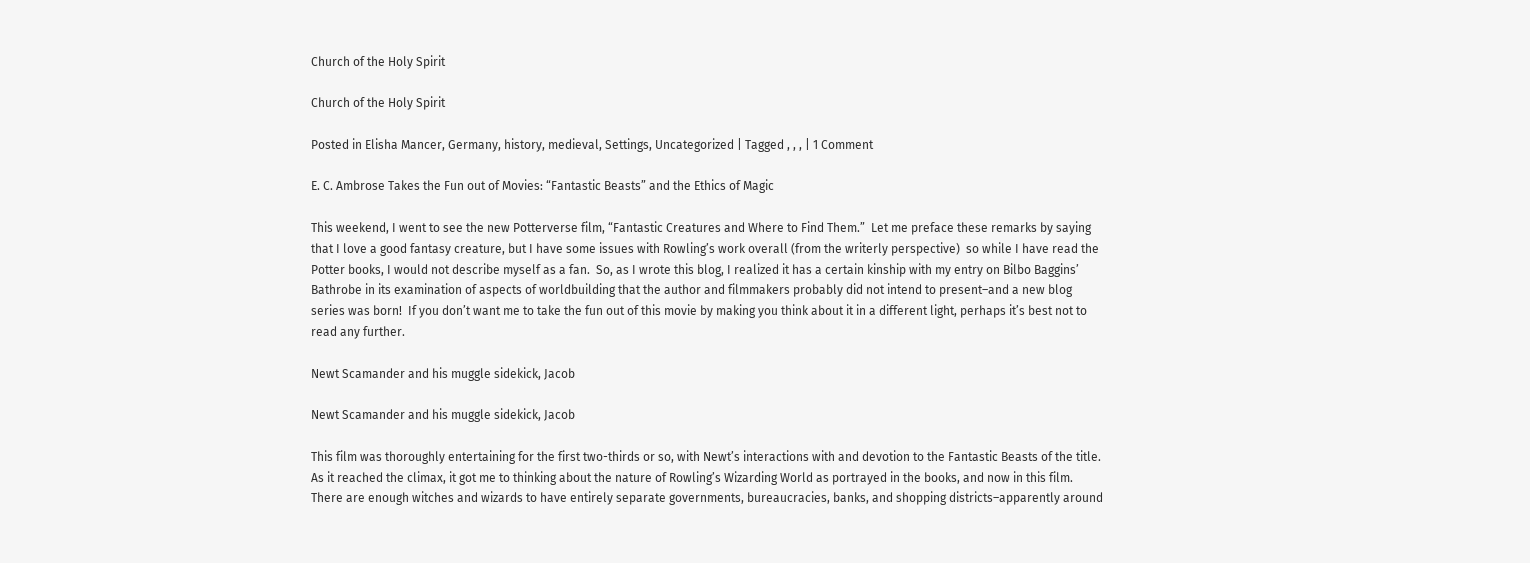Church of the Holy Spirit

Church of the Holy Spirit

Posted in Elisha Mancer, Germany, history, medieval, Settings, Uncategorized | Tagged , , , | 1 Comment

E. C. Ambrose Takes the Fun out of Movies: “Fantastic Beasts” and the Ethics of Magic

This weekend, I went to see the new Potterverse film, “Fantastic Creatures and Where to Find Them.”  Let me preface these remarks by saying that I love a good fantasy creature, but I have some issues with Rowling’s work overall (from the writerly perspective)  so while I have read the Potter books, I would not describe myself as a fan.  So, as I wrote this blog, I realized it has a certain kinship with my entry on Bilbo Baggins’ Bathrobe in its examination of aspects of worldbuilding that the author and filmmakers probably did not intend to present–and a new blog series was born!  If you don’t want me to take the fun out of this movie by making you think about it in a different light, perhaps it’s best not to read any further.

Newt Scamander and his muggle sidekick, Jacob

Newt Scamander and his muggle sidekick, Jacob

This film was thoroughly entertaining for the first two-thirds or so, with Newt’s interactions with and devotion to the Fantastic Beasts of the title.  As it reached the climax, it got me to thinking about the nature of Rowling’s Wizarding World as portrayed in the books, and now in this film.  There are enough witches and wizards to have entirely separate governments, bureaucracies, banks, and shopping districts–apparently around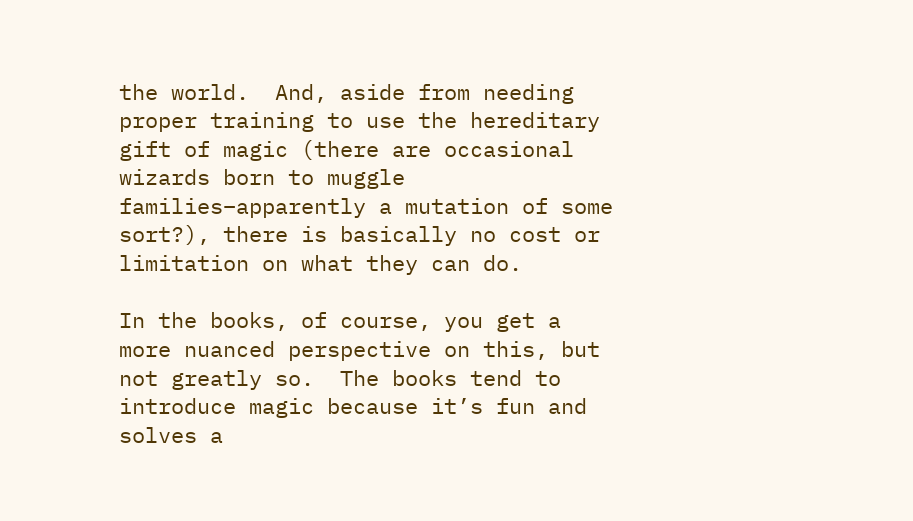the world.  And, aside from needing proper training to use the hereditary gift of magic (there are occasional wizards born to muggle families–apparently a mutation of some sort?), there is basically no cost or limitation on what they can do.

In the books, of course, you get a more nuanced perspective on this, but not greatly so.  The books tend to introduce magic because it’s fun and solves a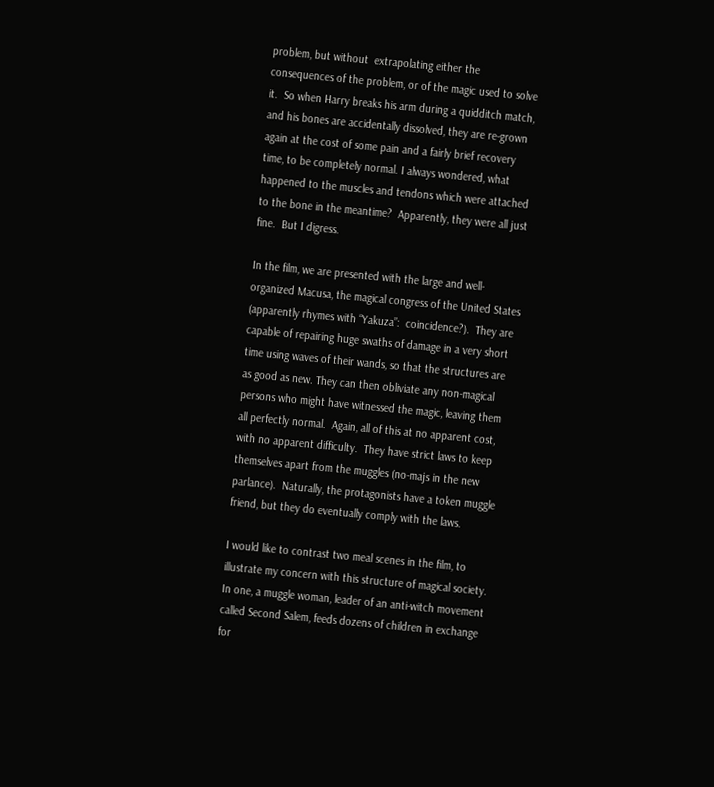problem, but without  extrapolating either the consequences of the problem, or of the magic used to solve it.  So when Harry breaks his arm during a quidditch match, and his bones are accidentally dissolved, they are re-grown again at the cost of some pain and a fairly brief recovery time, to be completely normal. I always wondered, what happened to the muscles and tendons which were attached to the bone in the meantime?  Apparently, they were all just fine.  But I digress.

In the film, we are presented with the large and well-organized Macusa, the magical congress of the United States (apparently rhymes with “Yakuza”:  coincidence?).  They are capable of repairing huge swaths of damage in a very short time using waves of their wands, so that the structures are as good as new. They can then obliviate any non-magical persons who might have witnessed the magic, leaving them all perfectly normal.  Again, all of this at no apparent cost, with no apparent difficulty.  They have strict laws to keep themselves apart from the muggles (no-majs in the new parlance).  Naturally, the protagonists have a token muggle friend, but they do eventually comply with the laws.

I would like to contrast two meal scenes in the film, to illustrate my concern with this structure of magical society.  In one, a muggle woman, leader of an anti-witch movement called Second Salem, feeds dozens of children in exchange for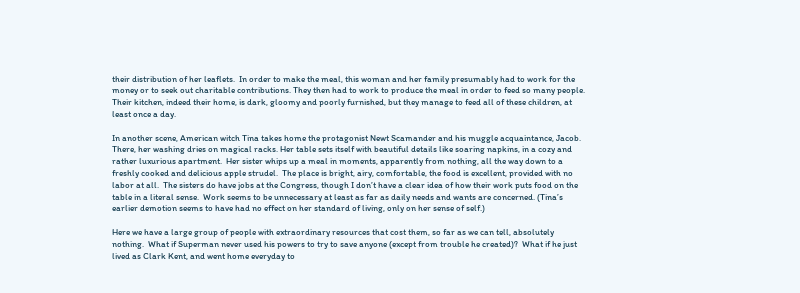their distribution of her leaflets.  In order to make the meal, this woman and her family presumably had to work for the money or to seek out charitable contributions. They then had to work to produce the meal in order to feed so many people.  Their kitchen, indeed their home, is dark, gloomy and poorly furnished, but they manage to feed all of these children, at least once a day.

In another scene, American witch Tina takes home the protagonist Newt Scamander and his muggle acquaintance, Jacob.  There, her washing dries on magical racks. Her table sets itself with beautiful details like soaring napkins, in a cozy and rather luxurious apartment.  Her sister whips up a meal in moments, apparently from nothing, all the way down to a freshly cooked and delicious apple strudel.  The place is bright, airy, comfortable, the food is excellent, provided with no labor at all.  The sisters do have jobs at the Congress, though I don’t have a clear idea of how their work puts food on the table in a literal sense.  Work seems to be unnecessary at least as far as daily needs and wants are concerned. (Tina’s earlier demotion seems to have had no effect on her standard of living, only on her sense of self.)

Here we have a large group of people with extraordinary resources that cost them, so far as we can tell, absolutely nothing.  What if Superman never used his powers to try to save anyone (except from trouble he created)?  What if he just lived as Clark Kent, and went home everyday to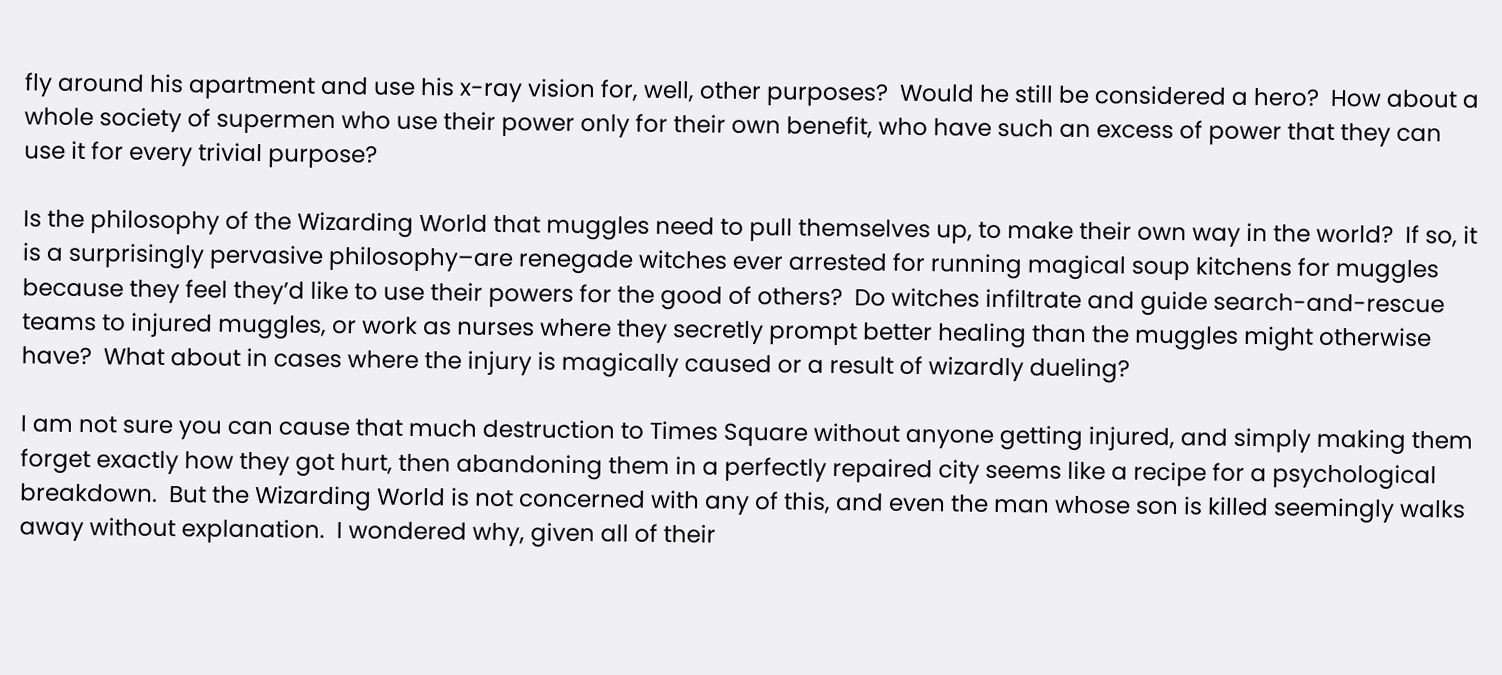fly around his apartment and use his x-ray vision for, well, other purposes?  Would he still be considered a hero?  How about a whole society of supermen who use their power only for their own benefit, who have such an excess of power that they can use it for every trivial purpose?

Is the philosophy of the Wizarding World that muggles need to pull themselves up, to make their own way in the world?  If so, it is a surprisingly pervasive philosophy–are renegade witches ever arrested for running magical soup kitchens for muggles because they feel they’d like to use their powers for the good of others?  Do witches infiltrate and guide search-and-rescue teams to injured muggles, or work as nurses where they secretly prompt better healing than the muggles might otherwise have?  What about in cases where the injury is magically caused or a result of wizardly dueling?

I am not sure you can cause that much destruction to Times Square without anyone getting injured, and simply making them forget exactly how they got hurt, then abandoning them in a perfectly repaired city seems like a recipe for a psychological breakdown.  But the Wizarding World is not concerned with any of this, and even the man whose son is killed seemingly walks away without explanation.  I wondered why, given all of their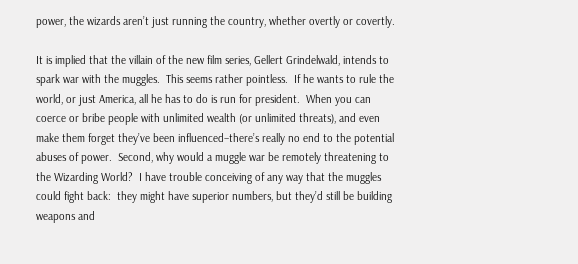power, the wizards aren’t just running the country, whether overtly or covertly.

It is implied that the villain of the new film series, Gellert Grindelwald, intends to spark war with the muggles.  This seems rather pointless.  If he wants to rule the world, or just America, all he has to do is run for president.  When you can coerce or bribe people with unlimited wealth (or unlimited threats), and even make them forget they’ve been influenced–there’s really no end to the potential abuses of power.  Second, why would a muggle war be remotely threatening to the Wizarding World?  I have trouble conceiving of any way that the muggles could fight back:  they might have superior numbers, but they’d still be building weapons and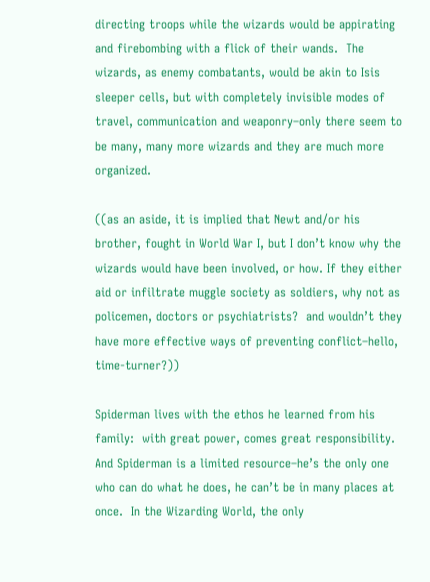directing troops while the wizards would be appirating and firebombing with a flick of their wands.  The wizards, as enemy combatants, would be akin to Isis sleeper cells, but with completely invisible modes of travel, communication and weaponry–only there seem to be many, many more wizards and they are much more organized.

((as an aside, it is implied that Newt and/or his brother, fought in World War I, but I don’t know why the wizards would have been involved, or how. If they either aid or infiltrate muggle society as soldiers, why not as policemen, doctors or psychiatrists?  and wouldn’t they have more effective ways of preventing conflict–hello, time-turner?))

Spiderman lives with the ethos he learned from his family:  with great power, comes great responsibility.  And Spiderman is a limited resource–he’s the only one who can do what he does, he can’t be in many places at once.  In the Wizarding World, the only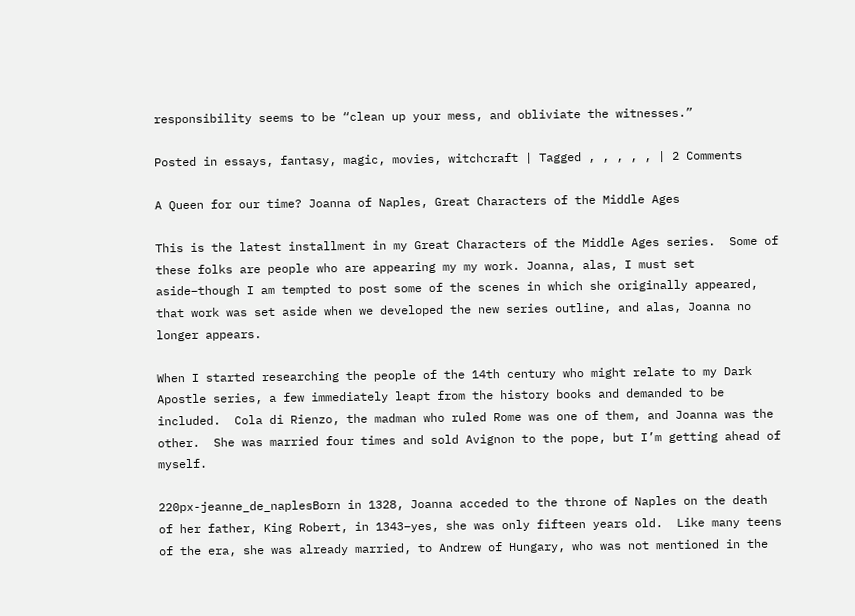responsibility seems to be “clean up your mess, and obliviate the witnesses.”

Posted in essays, fantasy, magic, movies, witchcraft | Tagged , , , , , | 2 Comments

A Queen for our time? Joanna of Naples, Great Characters of the Middle Ages

This is the latest installment in my Great Characters of the Middle Ages series.  Some of these folks are people who are appearing my my work. Joanna, alas, I must set aside–though I am tempted to post some of the scenes in which she originally appeared, that work was set aside when we developed the new series outline, and alas, Joanna no longer appears.

When I started researching the people of the 14th century who might relate to my Dark Apostle series, a few immediately leapt from the history books and demanded to be included.  Cola di Rienzo, the madman who ruled Rome was one of them, and Joanna was the other.  She was married four times and sold Avignon to the pope, but I’m getting ahead of myself.

220px-jeanne_de_naplesBorn in 1328, Joanna acceded to the throne of Naples on the death of her father, King Robert, in 1343–yes, she was only fifteen years old.  Like many teens of the era, she was already married, to Andrew of Hungary, who was not mentioned in the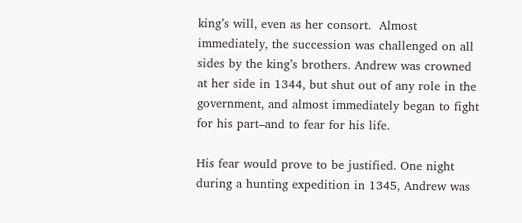king’s will, even as her consort.  Almost immediately, the succession was challenged on all sides by the king’s brothers. Andrew was crowned at her side in 1344, but shut out of any role in the government, and almost immediately began to fight for his part–and to fear for his life.

His fear would prove to be justified. One night during a hunting expedition in 1345, Andrew was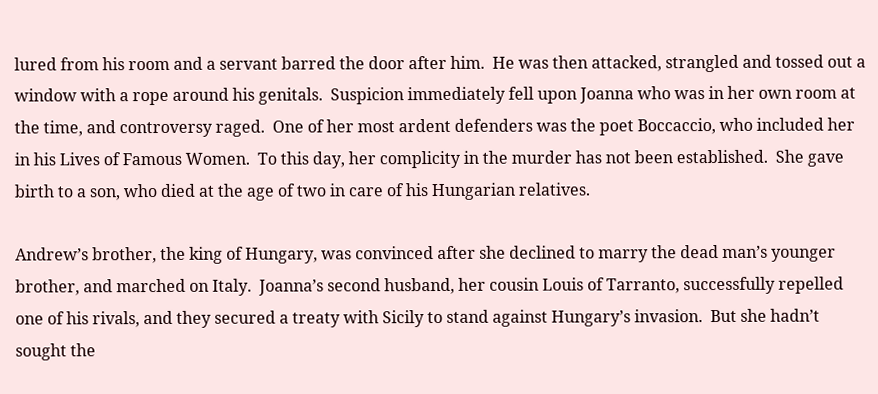lured from his room and a servant barred the door after him.  He was then attacked, strangled and tossed out a window with a rope around his genitals.  Suspicion immediately fell upon Joanna who was in her own room at the time, and controversy raged.  One of her most ardent defenders was the poet Boccaccio, who included her in his Lives of Famous Women.  To this day, her complicity in the murder has not been established.  She gave birth to a son, who died at the age of two in care of his Hungarian relatives.

Andrew’s brother, the king of Hungary, was convinced after she declined to marry the dead man’s younger brother, and marched on Italy.  Joanna’s second husband, her cousin Louis of Tarranto, successfully repelled one of his rivals, and they secured a treaty with Sicily to stand against Hungary’s invasion.  But she hadn’t sought the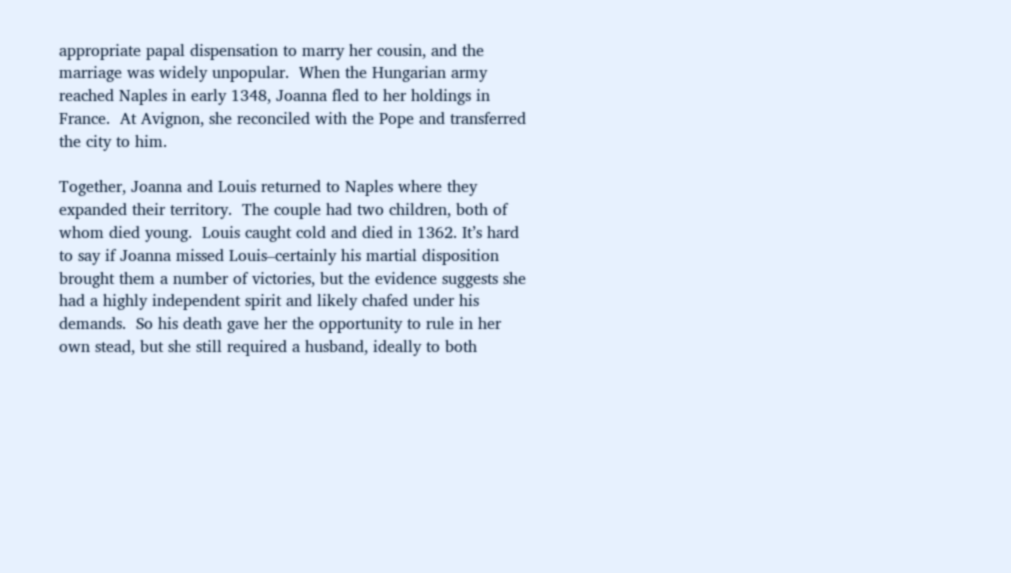appropriate papal dispensation to marry her cousin, and the marriage was widely unpopular.  When the Hungarian army reached Naples in early 1348, Joanna fled to her holdings in France.  At Avignon, she reconciled with the Pope and transferred the city to him.

Together, Joanna and Louis returned to Naples where they expanded their territory.  The couple had two children, both of whom died young.  Louis caught cold and died in 1362. It’s hard to say if Joanna missed Louis–certainly his martial disposition brought them a number of victories, but the evidence suggests she had a highly independent spirit and likely chafed under his demands.  So his death gave her the opportunity to rule in her own stead, but she still required a husband, ideally to both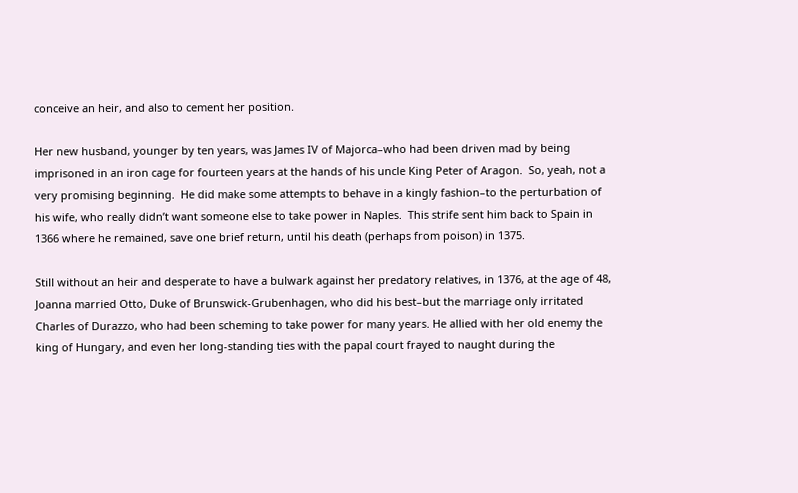conceive an heir, and also to cement her position.

Her new husband, younger by ten years, was James IV of Majorca–who had been driven mad by being imprisoned in an iron cage for fourteen years at the hands of his uncle King Peter of Aragon.  So, yeah, not a very promising beginning.  He did make some attempts to behave in a kingly fashion–to the perturbation of his wife, who really didn’t want someone else to take power in Naples.  This strife sent him back to Spain in 1366 where he remained, save one brief return, until his death (perhaps from poison) in 1375.

Still without an heir and desperate to have a bulwark against her predatory relatives, in 1376, at the age of 48, Joanna married Otto, Duke of Brunswick-Grubenhagen, who did his best–but the marriage only irritated Charles of Durazzo, who had been scheming to take power for many years. He allied with her old enemy the king of Hungary, and even her long-standing ties with the papal court frayed to naught during the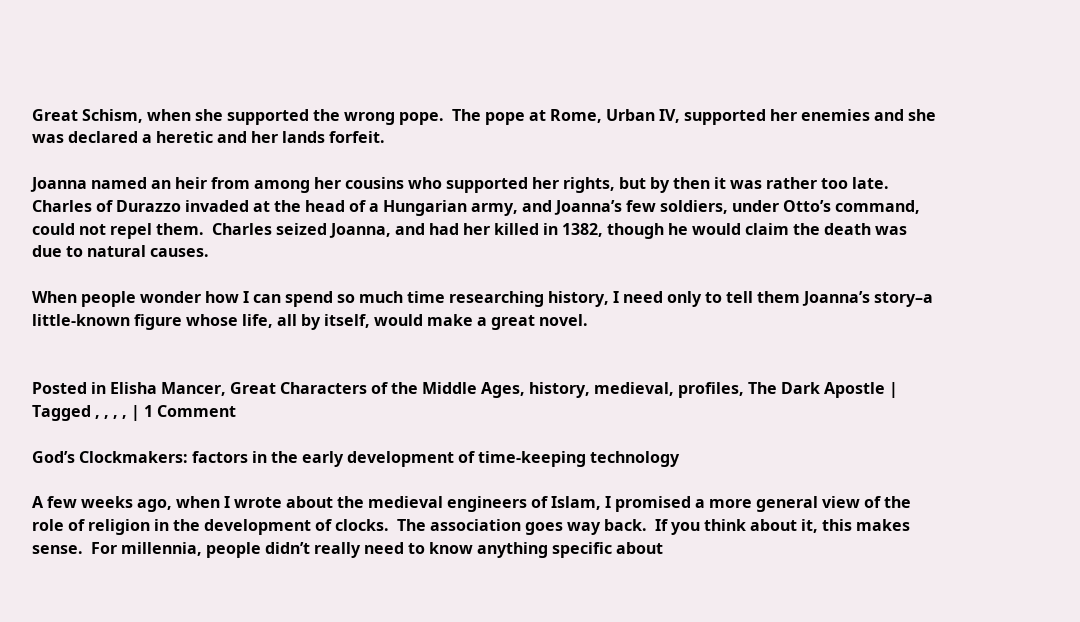Great Schism, when she supported the wrong pope.  The pope at Rome, Urban IV, supported her enemies and she was declared a heretic and her lands forfeit.

Joanna named an heir from among her cousins who supported her rights, but by then it was rather too late. Charles of Durazzo invaded at the head of a Hungarian army, and Joanna’s few soldiers, under Otto’s command, could not repel them.  Charles seized Joanna, and had her killed in 1382, though he would claim the death was due to natural causes.

When people wonder how I can spend so much time researching history, I need only to tell them Joanna’s story–a little-known figure whose life, all by itself, would make a great novel.


Posted in Elisha Mancer, Great Characters of the Middle Ages, history, medieval, profiles, The Dark Apostle | Tagged , , , , | 1 Comment

God’s Clockmakers: factors in the early development of time-keeping technology

A few weeks ago, when I wrote about the medieval engineers of Islam, I promised a more general view of the role of religion in the development of clocks.  The association goes way back.  If you think about it, this makes sense.  For millennia, people didn’t really need to know anything specific about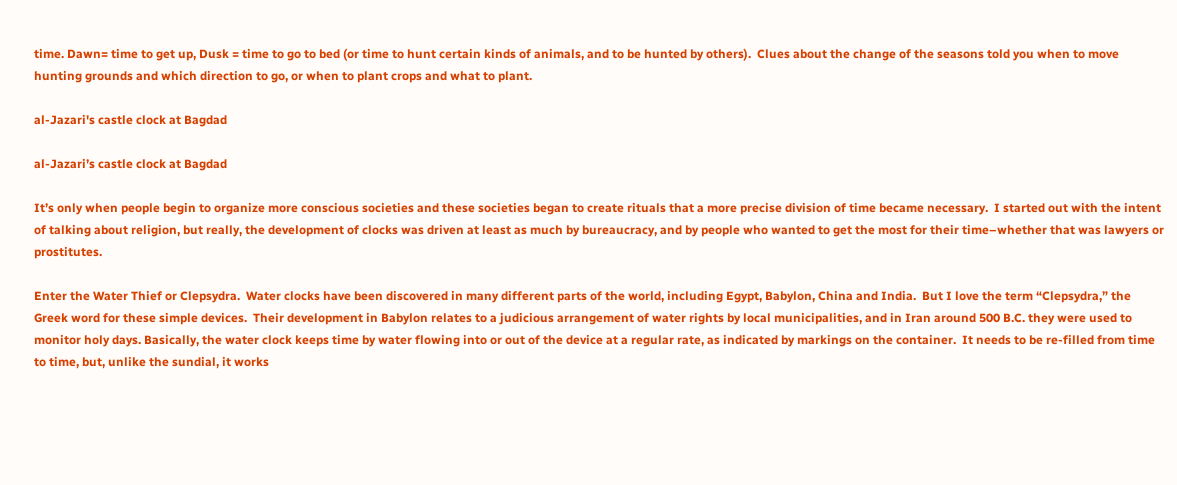time. Dawn= time to get up, Dusk = time to go to bed (or time to hunt certain kinds of animals, and to be hunted by others).  Clues about the change of the seasons told you when to move hunting grounds and which direction to go, or when to plant crops and what to plant.

al-Jazari's castle clock at Bagdad

al-Jazari’s castle clock at Bagdad

It’s only when people begin to organize more conscious societies and these societies began to create rituals that a more precise division of time became necessary.  I started out with the intent of talking about religion, but really, the development of clocks was driven at least as much by bureaucracy, and by people who wanted to get the most for their time–whether that was lawyers or prostitutes.

Enter the Water Thief or Clepsydra.  Water clocks have been discovered in many different parts of the world, including Egypt, Babylon, China and India.  But I love the term “Clepsydra,” the Greek word for these simple devices.  Their development in Babylon relates to a judicious arrangement of water rights by local municipalities, and in Iran around 500 B.C. they were used to monitor holy days. Basically, the water clock keeps time by water flowing into or out of the device at a regular rate, as indicated by markings on the container.  It needs to be re-filled from time to time, but, unlike the sundial, it works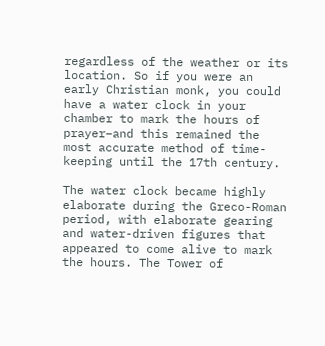regardless of the weather or its location. So if you were an early Christian monk, you could have a water clock in your chamber to mark the hours of prayer–and this remained the most accurate method of time-keeping until the 17th century.

The water clock became highly elaborate during the Greco-Roman period, with elaborate gearing and water-driven figures that appeared to come alive to mark the hours. The Tower of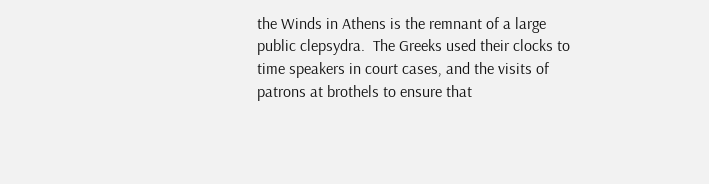the Winds in Athens is the remnant of a large public clepsydra.  The Greeks used their clocks to time speakers in court cases, and the visits of patrons at brothels to ensure that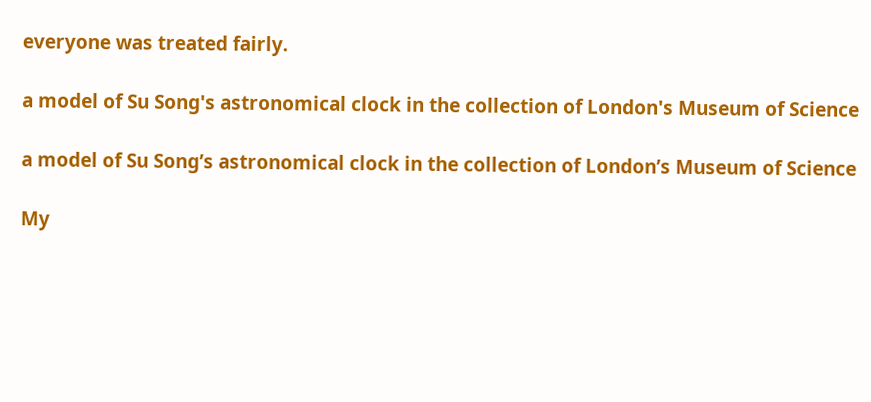everyone was treated fairly.

a model of Su Song's astronomical clock in the collection of London's Museum of Science

a model of Su Song’s astronomical clock in the collection of London’s Museum of Science

My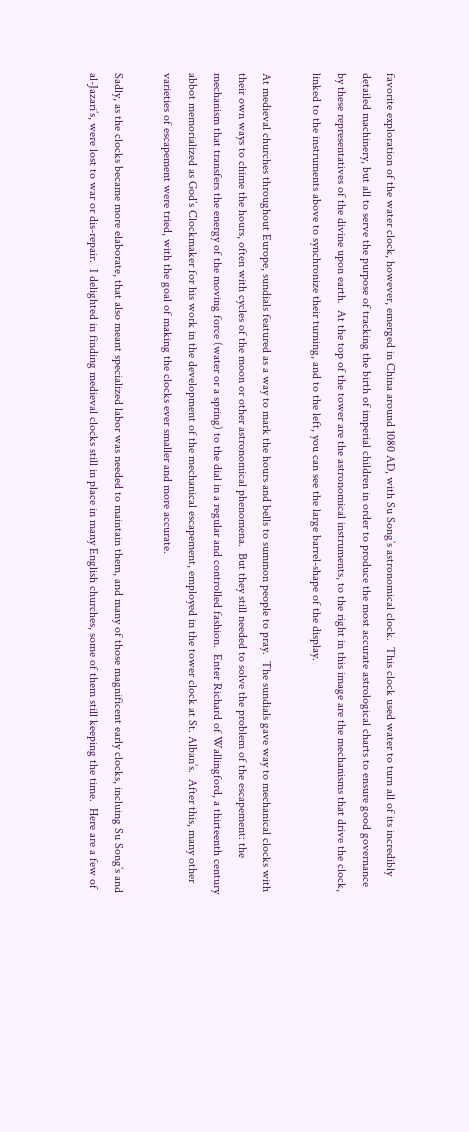favorite exploration of the water clock, however, emerged in China around 1080 AD, with Su Song’s astronomical clock.  This clock used water to turn all of its incredibly detailed machinery, but all to serve the purpose of tracking the birth of imperial children in order to produce the most accurate astrological charts to ensure good governance by these representatives of the divine upon earth.  At the top of the tower are the astronomical instruments, to the right in this image are the mechanisms that drive the clock, linked to the instruments above to synchronize their turning, and to the left, you can see the large barrel-shape of the display.

At medieval churches throughout Europe, sundials featured as a way to mark the hours and bells to summon people to pray.  The sundials gave way to mechanical clocks with their own ways to chime the hours, often with cycles of the moon or other astronomical phenomena.  But they still needed to solve the problem of the escapement: the mechanism that transfers the energy of the moving force (water or a spring) to the dial in a regular and controlled fashion.  Enter Richard of Wallingford, a thirteenth century abbot memorialized as God’s Clockmaker for his work in the development of the mechanical escapement, employed in the tower clock at St. Alban’s.  After this, many other varieties of escapement were tried, with the goal of making the clocks ever smaller and more accurate.

Sadly, as the clocks became more elaborate, that also meant specialized labor was needed to maintain them, and many of those magnificent early clocks, incluing Su Song’s and al-Jazari’s, were lost to war or dis-repair.  I delighted in finding medieval clocks still in place in many English churches, some of them still keeping the time.  Here are a few of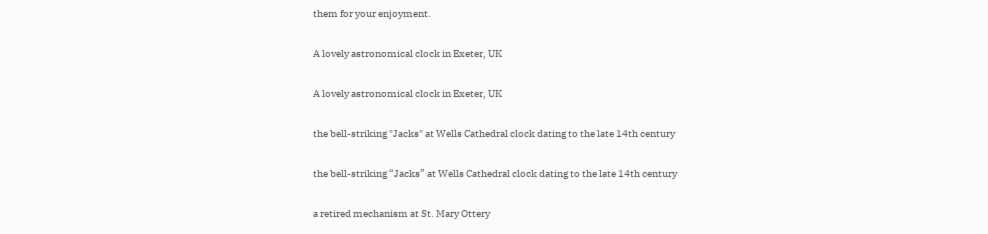them for your enjoyment.

A lovely astronomical clock in Exeter, UK

A lovely astronomical clock in Exeter, UK

the bell-striking "Jacks" at Wells Cathedral clock dating to the late 14th century

the bell-striking “Jacks” at Wells Cathedral clock dating to the late 14th century

a retired mechanism at St. Mary Ottery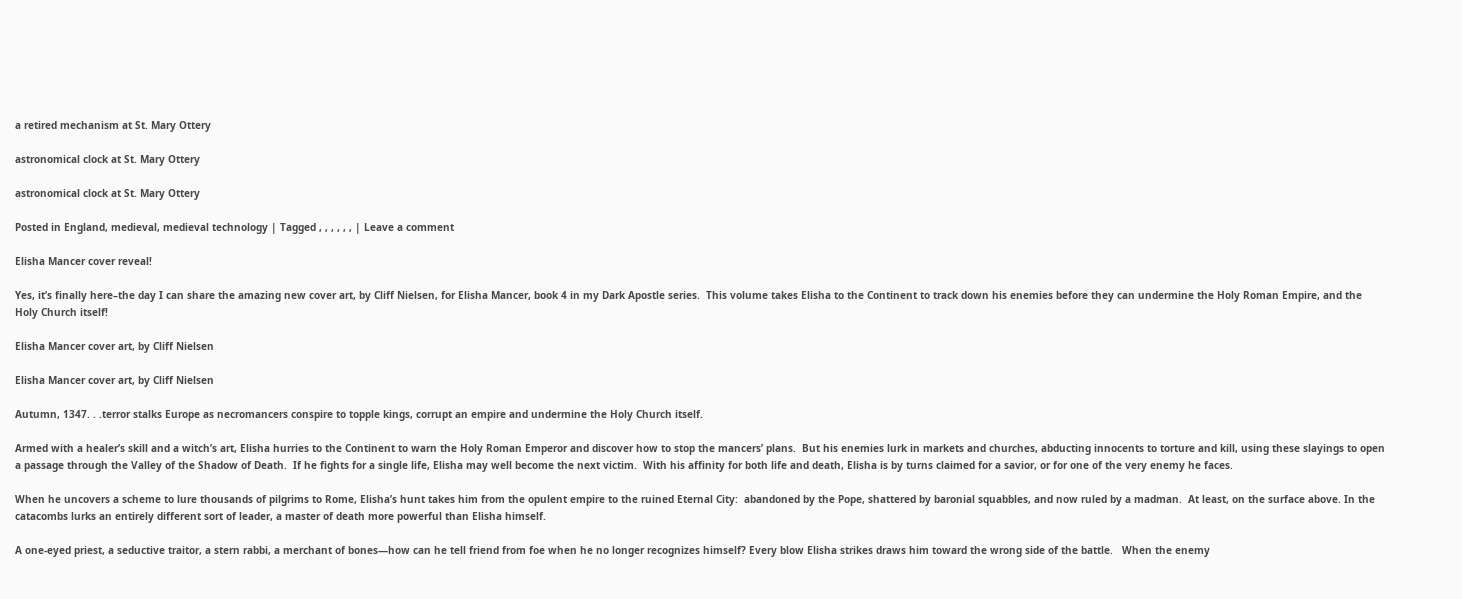a retired mechanism at St. Mary Ottery

astronomical clock at St. Mary Ottery

astronomical clock at St. Mary Ottery

Posted in England, medieval, medieval technology | Tagged , , , , , , | Leave a comment

Elisha Mancer cover reveal!

Yes, it’s finally here–the day I can share the amazing new cover art, by Cliff Nielsen, for Elisha Mancer, book 4 in my Dark Apostle series.  This volume takes Elisha to the Continent to track down his enemies before they can undermine the Holy Roman Empire, and the Holy Church itself!

Elisha Mancer cover art, by Cliff Nielsen

Elisha Mancer cover art, by Cliff Nielsen

Autumn, 1347. . .terror stalks Europe as necromancers conspire to topple kings, corrupt an empire and undermine the Holy Church itself.

Armed with a healer’s skill and a witch’s art, Elisha hurries to the Continent to warn the Holy Roman Emperor and discover how to stop the mancers’ plans.  But his enemies lurk in markets and churches, abducting innocents to torture and kill, using these slayings to open a passage through the Valley of the Shadow of Death.  If he fights for a single life, Elisha may well become the next victim.  With his affinity for both life and death, Elisha is by turns claimed for a savior, or for one of the very enemy he faces.

When he uncovers a scheme to lure thousands of pilgrims to Rome, Elisha’s hunt takes him from the opulent empire to the ruined Eternal City:  abandoned by the Pope, shattered by baronial squabbles, and now ruled by a madman.  At least, on the surface above. In the catacombs lurks an entirely different sort of leader, a master of death more powerful than Elisha himself.

A one-eyed priest, a seductive traitor, a stern rabbi, a merchant of bones—how can he tell friend from foe when he no longer recognizes himself? Every blow Elisha strikes draws him toward the wrong side of the battle.   When the enemy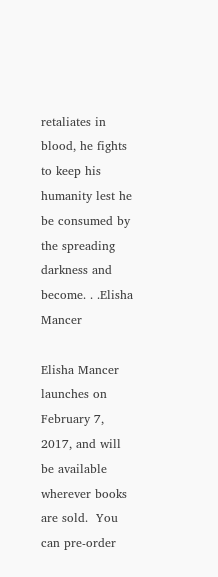retaliates in blood, he fights to keep his humanity lest he be consumed by the spreading darkness and become. . .Elisha Mancer

Elisha Mancer launches on February 7, 2017, and will be available wherever books are sold.  You can pre-order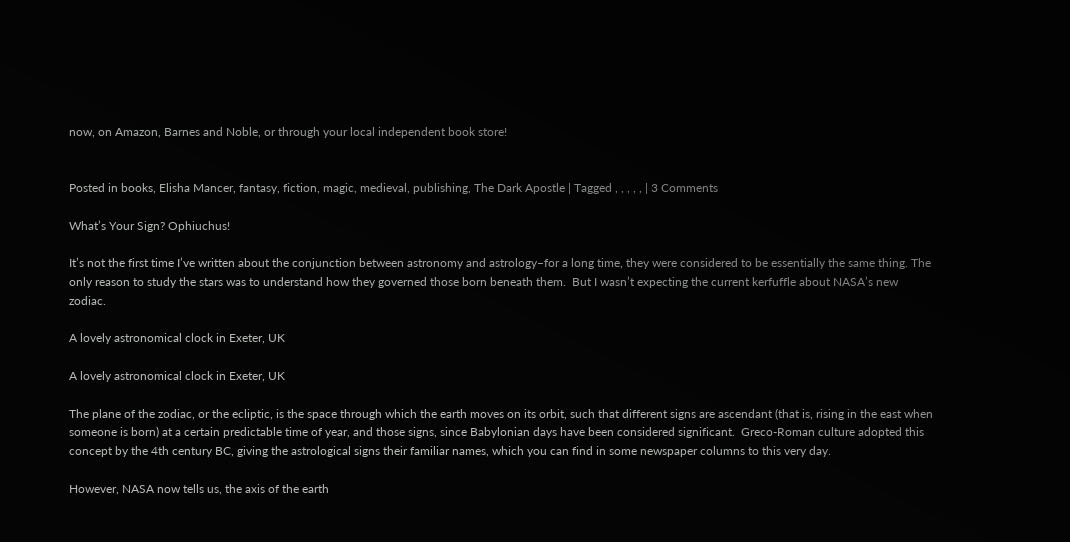now, on Amazon, Barnes and Noble, or through your local independent book store!


Posted in books, Elisha Mancer, fantasy, fiction, magic, medieval, publishing, The Dark Apostle | Tagged , , , , , | 3 Comments

What’s Your Sign? Ophiuchus!

It’s not the first time I’ve written about the conjunction between astronomy and astrology–for a long time, they were considered to be essentially the same thing. The only reason to study the stars was to understand how they governed those born beneath them.  But I wasn’t expecting the current kerfuffle about NASA’s new zodiac.

A lovely astronomical clock in Exeter, UK

A lovely astronomical clock in Exeter, UK

The plane of the zodiac, or the ecliptic, is the space through which the earth moves on its orbit, such that different signs are ascendant (that is, rising in the east when someone is born) at a certain predictable time of year, and those signs, since Babylonian days have been considered significant.  Greco-Roman culture adopted this concept by the 4th century BC, giving the astrological signs their familiar names, which you can find in some newspaper columns to this very day.

However, NASA now tells us, the axis of the earth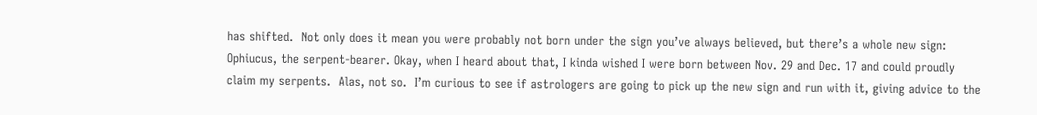has shifted.  Not only does it mean you were probably not born under the sign you’ve always believed, but there’s a whole new sign:  Ophiucus, the serpent-bearer. Okay, when I heard about that, I kinda wished I were born between Nov. 29 and Dec. 17 and could proudly claim my serpents.  Alas, not so.  I’m curious to see if astrologers are going to pick up the new sign and run with it, giving advice to the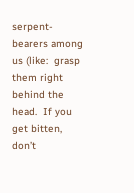serpent-bearers among us (like:  grasp them right behind the head.  If you get bitten, don’t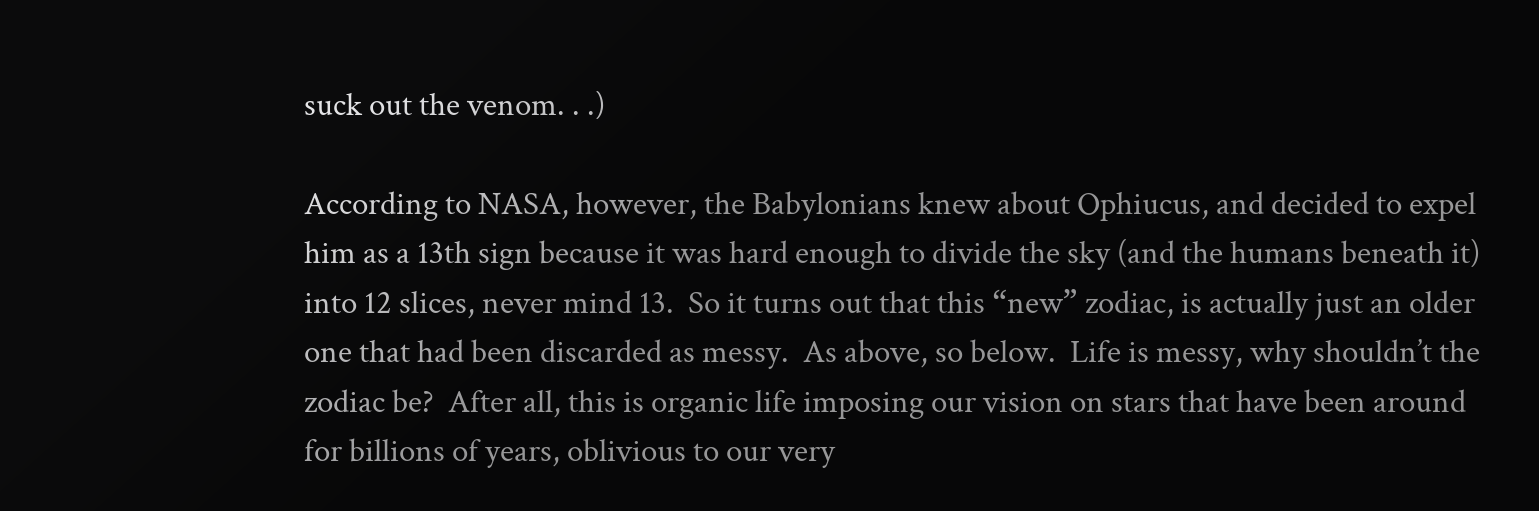suck out the venom. . .)

According to NASA, however, the Babylonians knew about Ophiucus, and decided to expel him as a 13th sign because it was hard enough to divide the sky (and the humans beneath it) into 12 slices, never mind 13.  So it turns out that this “new” zodiac, is actually just an older one that had been discarded as messy.  As above, so below.  Life is messy, why shouldn’t the zodiac be?  After all, this is organic life imposing our vision on stars that have been around for billions of years, oblivious to our very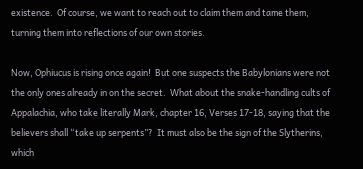existence.  Of course, we want to reach out to claim them and tame them, turning them into reflections of our own stories.

Now, Ophiucus is rising once again!  But one suspects the Babylonians were not the only ones already in on the secret.  What about the snake-handling cults of Appalachia, who take literally Mark, chapter 16, Verses 17-18, saying that the believers shall “take up serpents”?  It must also be the sign of the Slytherins, which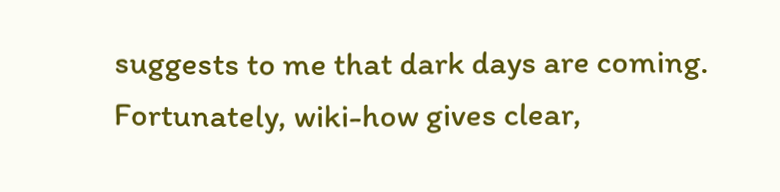suggests to me that dark days are coming.  Fortunately, wiki-how gives clear,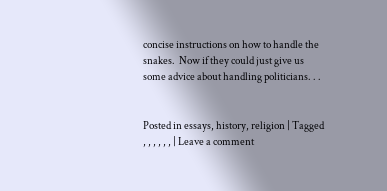concise instructions on how to handle the snakes.  Now if they could just give us some advice about handling politicians. . .


Posted in essays, history, religion | Tagged , , , , , , | Leave a comment